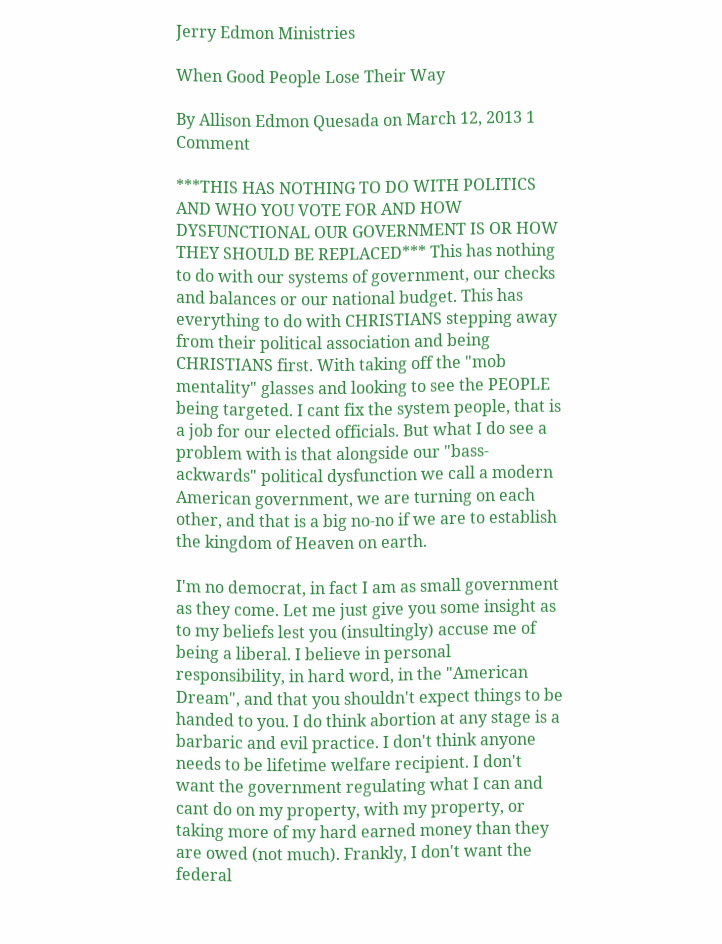Jerry Edmon Ministries

When Good People Lose Their Way

By Allison Edmon Quesada on March 12, 2013 1 Comment

***THIS HAS NOTHING TO DO WITH POLITICS AND WHO YOU VOTE FOR AND HOW DYSFUNCTIONAL OUR GOVERNMENT IS OR HOW THEY SHOULD BE REPLACED*** This has nothing to do with our systems of government, our checks and balances or our national budget. This has everything to do with CHRISTIANS stepping away from their political association and being CHRISTIANS first. With taking off the "mob mentality" glasses and looking to see the PEOPLE being targeted. I cant fix the system people, that is a job for our elected officials. But what I do see a problem with is that alongside our "bass-ackwards" political dysfunction we call a modern American government, we are turning on each other, and that is a big no-no if we are to establish the kingdom of Heaven on earth.

I'm no democrat, in fact I am as small government as they come. Let me just give you some insight as to my beliefs lest you (insultingly) accuse me of being a liberal. I believe in personal responsibility, in hard word, in the "American Dream", and that you shouldn't expect things to be handed to you. I do think abortion at any stage is a barbaric and evil practice. I don't think anyone needs to be lifetime welfare recipient. I don't want the government regulating what I can and cant do on my property, with my property, or taking more of my hard earned money than they are owed (not much). Frankly, I don't want the federal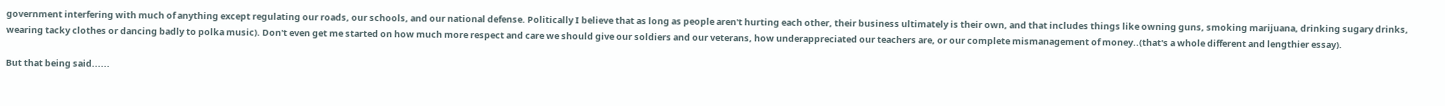government interfering with much of anything except regulating our roads, our schools, and our national defense. Politically I believe that as long as people aren't hurting each other, their business ultimately is their own, and that includes things like owning guns, smoking marijuana, drinking sugary drinks, wearing tacky clothes or dancing badly to polka music). Don't even get me started on how much more respect and care we should give our soldiers and our veterans, how underappreciated our teachers are, or our complete mismanagement of money..(that's a whole different and lengthier essay).

But that being said......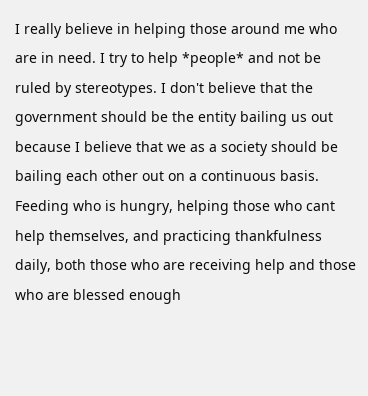I really believe in helping those around me who are in need. I try to help *people* and not be ruled by stereotypes. I don't believe that the government should be the entity bailing us out because I believe that we as a society should be bailing each other out on a continuous basis. Feeding who is hungry, helping those who cant help themselves, and practicing thankfulness daily, both those who are receiving help and those who are blessed enough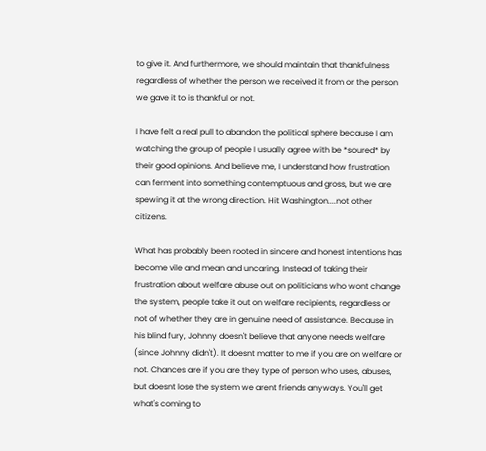to give it. And furthermore, we should maintain that thankfulness regardless of whether the person we received it from or the person we gave it to is thankful or not.

I have felt a real pull to abandon the political sphere because I am watching the group of people I usually agree with be *soured* by their good opinions. And believe me, I understand how frustration can ferment into something contemptuous and gross, but we are spewing it at the wrong direction. Hit Washington....not other citizens.

What has probably been rooted in sincere and honest intentions has become vile and mean and uncaring. Instead of taking their frustration about welfare abuse out on politicians who wont change the system, people take it out on welfare recipients, regardless or not of whether they are in genuine need of assistance. Because in his blind fury, Johnny doesn't believe that anyone needs welfare (since Johnny didn't). It doesnt matter to me if you are on welfare or not. Chances are if you are they type of person who uses, abuses, but doesnt lose the system we arent friends anyways. You'll get what's coming to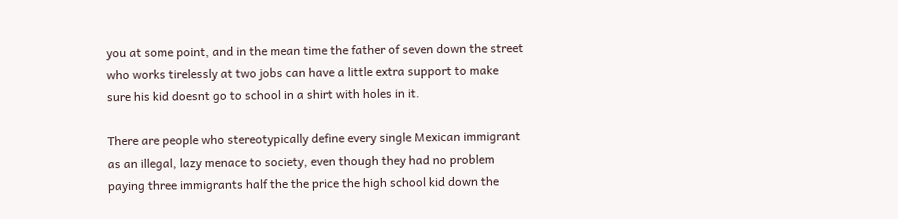you at some point, and in the mean time the father of seven down the street who works tirelessly at two jobs can have a little extra support to make sure his kid doesnt go to school in a shirt with holes in it.

There are people who stereotypically define every single Mexican immigrant as an illegal, lazy menace to society, even though they had no problem paying three immigrants half the the price the high school kid down the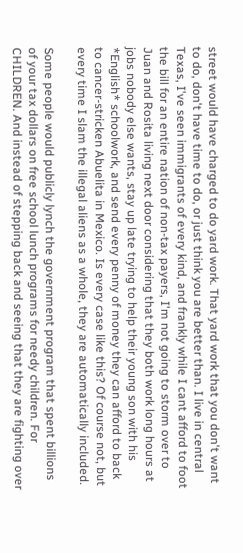street would have charged to do yard work. That yard work that you don't want to do, don't have time to do, or just think you are better than. I live in central Texas, I've seen immigrants of every kind, and frankly while I cant afford to foot the bill for an entire nation of non-tax payers, I'm not going to storm over to Juan and Rosita living next door considering that they both work long hours at jobs nobody else wants, stay up late trying to help their young son with his *English* schoolwork, and send every penny of money they can afford to back to cancer-stricken Abuelita in Mexico. Is every case like this? Of course not, but every time I slam the illegal aliens as a whole, they are automatically included.

Some people would publicly lynch the government program that spent billions of your tax dollars on free school lunch programs for needy children. For CHILDREN. And instead of stepping back and seeing that they are fighting over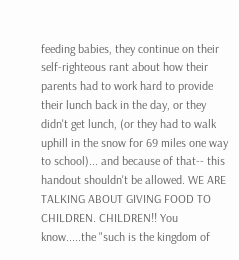feeding babies, they continue on their self-righteous rant about how their parents had to work hard to provide their lunch back in the day, or they didn't get lunch, (or they had to walk uphill in the snow for 69 miles one way to school)... and because of that-- this handout shouldn't be allowed. WE ARE TALKING ABOUT GIVING FOOD TO CHILDREN. CHILDREN!! You know.....the "such is the kingdom of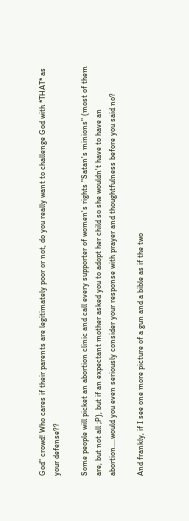God" crowd! Who cares if their parents are legitimately poor or not, do you really want to challenge God with *THAT* as your defense??

Some people will picket an abortion clinic and call every supporter of women's rights "Satan's minions" (most of them are, but not all ;P), but if an expectant mother asked you to adopt her child so she wouldn't have to have an abortion....would you even seriously consider your response with prayer and thoughtfulness before you said no?

And frankly, if I see one more picture of a gun and a bible as if the two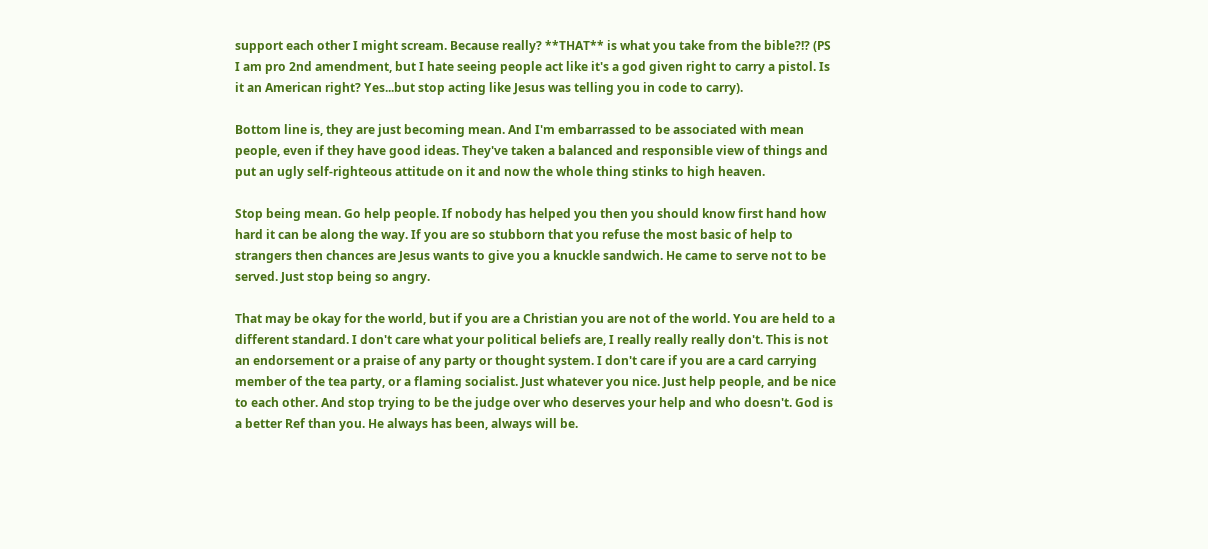support each other I might scream. Because really? **THAT** is what you take from the bible?!? (PS I am pro 2nd amendment, but I hate seeing people act like it's a god given right to carry a pistol. Is it an American right? Yes...but stop acting like Jesus was telling you in code to carry).

Bottom line is, they are just becoming mean. And I'm embarrassed to be associated with mean people, even if they have good ideas. They've taken a balanced and responsible view of things and put an ugly self-righteous attitude on it and now the whole thing stinks to high heaven.

Stop being mean. Go help people. If nobody has helped you then you should know first hand how hard it can be along the way. If you are so stubborn that you refuse the most basic of help to strangers then chances are Jesus wants to give you a knuckle sandwich. He came to serve not to be served. Just stop being so angry.

That may be okay for the world, but if you are a Christian you are not of the world. You are held to a different standard. I don't care what your political beliefs are, I really really really don't. This is not an endorsement or a praise of any party or thought system. I don't care if you are a card carrying member of the tea party, or a flaming socialist. Just whatever you nice. Just help people, and be nice to each other. And stop trying to be the judge over who deserves your help and who doesn't. God is a better Ref than you. He always has been, always will be.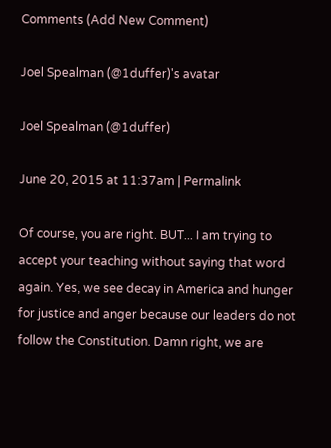Comments (Add New Comment)

Joel Spealman (@1duffer)'s avatar

Joel Spealman (@1duffer)

June 20, 2015 at 11:37am | Permalink

Of course, you are right. BUT... I am trying to accept your teaching without saying that word again. Yes, we see decay in America and hunger for justice and anger because our leaders do not follow the Constitution. Damn right, we are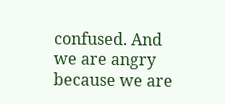confused. And we are angry because we are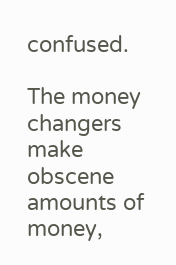confused.

The money changers make obscene amounts of money,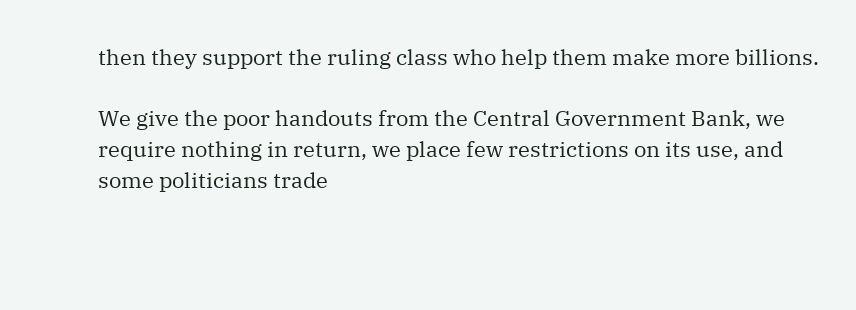then they support the ruling class who help them make more billions.

We give the poor handouts from the Central Government Bank, we require nothing in return, we place few restrictions on its use, and some politicians trade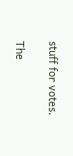stuff for votes.

The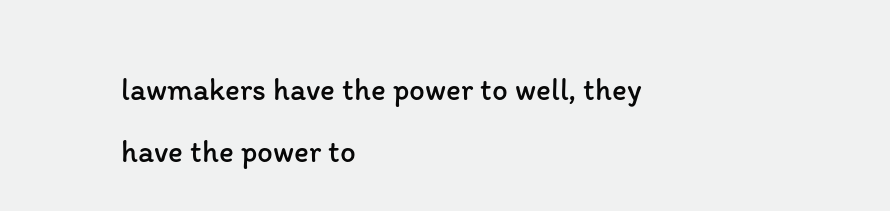lawmakers have the power to well, they have the power to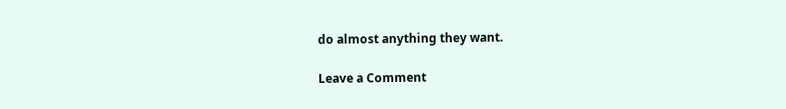do almost anything they want.

Leave a Comment